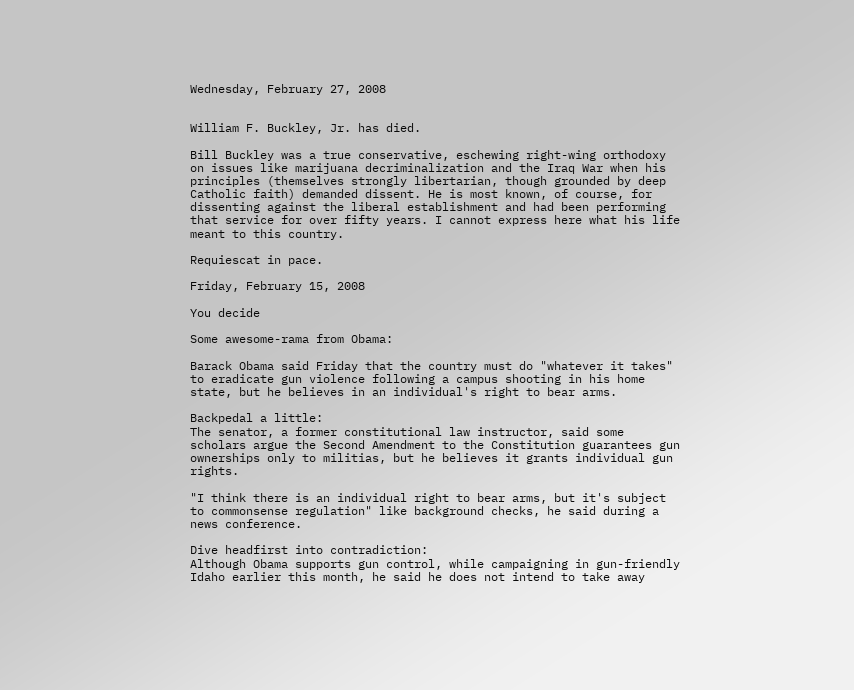Wednesday, February 27, 2008


William F. Buckley, Jr. has died.

Bill Buckley was a true conservative, eschewing right-wing orthodoxy on issues like marijuana decriminalization and the Iraq War when his principles (themselves strongly libertarian, though grounded by deep Catholic faith) demanded dissent. He is most known, of course, for dissenting against the liberal establishment and had been performing that service for over fifty years. I cannot express here what his life meant to this country.

Requiescat in pace.

Friday, February 15, 2008

You decide

Some awesome-rama from Obama:

Barack Obama said Friday that the country must do "whatever it takes" to eradicate gun violence following a campus shooting in his home state, but he believes in an individual's right to bear arms.

Backpedal a little:
The senator, a former constitutional law instructor, said some scholars argue the Second Amendment to the Constitution guarantees gun ownerships only to militias, but he believes it grants individual gun rights.

"I think there is an individual right to bear arms, but it's subject to commonsense regulation" like background checks, he said during a news conference.

Dive headfirst into contradiction:
Although Obama supports gun control, while campaigning in gun-friendly Idaho earlier this month, he said he does not intend to take away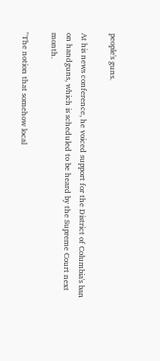people's guns.

At his news conference, he voiced support for the District of Columbia's ban on handguns, which is scheduled to be heard by the Supreme Court next month.

"The notion that somehow local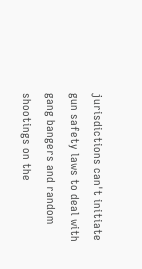jurisdictions can't initiate gun safety laws to deal with gang bangers and random shootings on the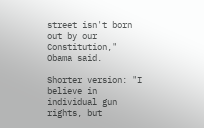street isn't born out by our Constitution," Obama said.

Shorter version: "I believe in individual gun rights, but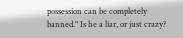possession can be completely banned." Is he a liar, or just crazy?